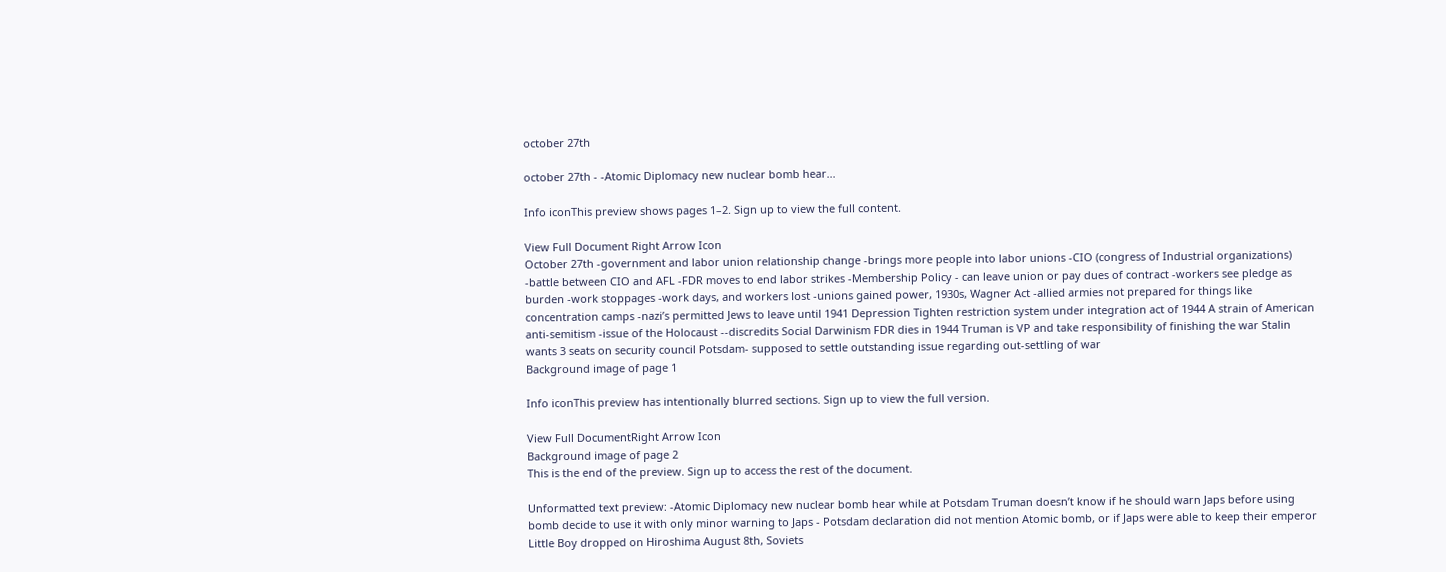october 27th

october 27th - -Atomic Diplomacy new nuclear bomb hear...

Info iconThis preview shows pages 1–2. Sign up to view the full content.

View Full Document Right Arrow Icon
October 27th -government and labor union relationship change -brings more people into labor unions -CIO (congress of Industrial organizations) -battle between CIO and AFL -FDR moves to end labor strikes -Membership Policy - can leave union or pay dues of contract -workers see pledge as burden -work stoppages -work days, and workers lost -unions gained power, 1930s, Wagner Act -allied armies not prepared for things like concentration camps -nazi’s permitted Jews to leave until 1941 Depression Tighten restriction system under integration act of 1944 A strain of American anti-semitism -issue of the Holocaust --discredits Social Darwinism FDR dies in 1944 Truman is VP and take responsibility of finishing the war Stalin wants 3 seats on security council Potsdam- supposed to settle outstanding issue regarding out-settling of war
Background image of page 1

Info iconThis preview has intentionally blurred sections. Sign up to view the full version.

View Full DocumentRight Arrow Icon
Background image of page 2
This is the end of the preview. Sign up to access the rest of the document.

Unformatted text preview: -Atomic Diplomacy new nuclear bomb hear while at Potsdam Truman doesn’t know if he should warn Japs before using bomb decide to use it with only minor warning to Japs - Potsdam declaration did not mention Atomic bomb, or if Japs were able to keep their emperor Little Boy dropped on Hiroshima August 8th, Soviets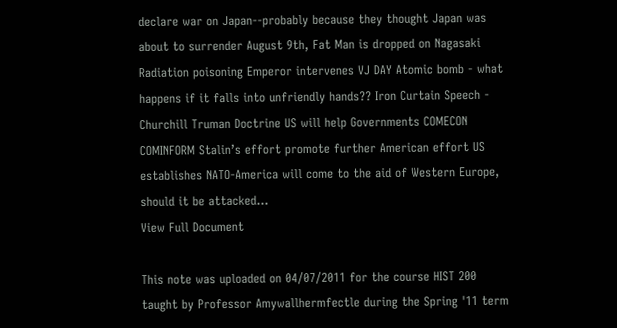declare war on Japan--probably because they thought Japan was about to surrender August 9th, Fat Man is dropped on Nagasaki Radiation poisoning Emperor intervenes VJ DAY Atomic bomb - what happens if it falls into unfriendly hands?? Iron Curtain Speech - Churchill Truman Doctrine US will help Governments COMECON COMINFORM Stalin’s effort promote further American effort US establishes NATO-America will come to the aid of Western Europe, should it be attacked...
View Full Document

This note was uploaded on 04/07/2011 for the course HIST 200 taught by Professor Amywallhermfectle during the Spring '11 term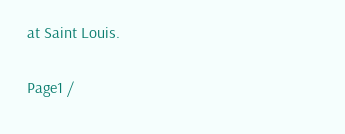at Saint Louis.

Page1 /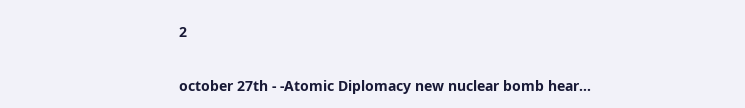2

october 27th - -Atomic Diplomacy new nuclear bomb hear...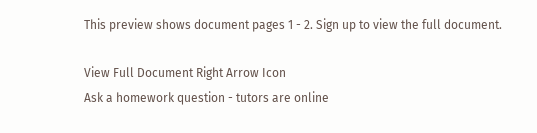This preview shows document pages 1 - 2. Sign up to view the full document.

View Full Document Right Arrow Icon
Ask a homework question - tutors are online